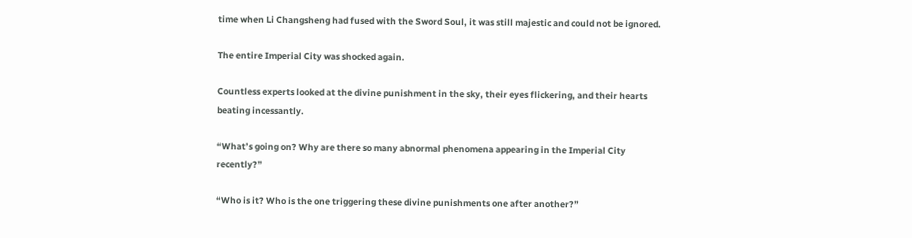time when Li Changsheng had fused with the Sword Soul, it was still majestic and could not be ignored.

The entire Imperial City was shocked again.

Countless experts looked at the divine punishment in the sky, their eyes flickering, and their hearts beating incessantly.

“What’s going on? Why are there so many abnormal phenomena appearing in the Imperial City recently?”

“Who is it? Who is the one triggering these divine punishments one after another?”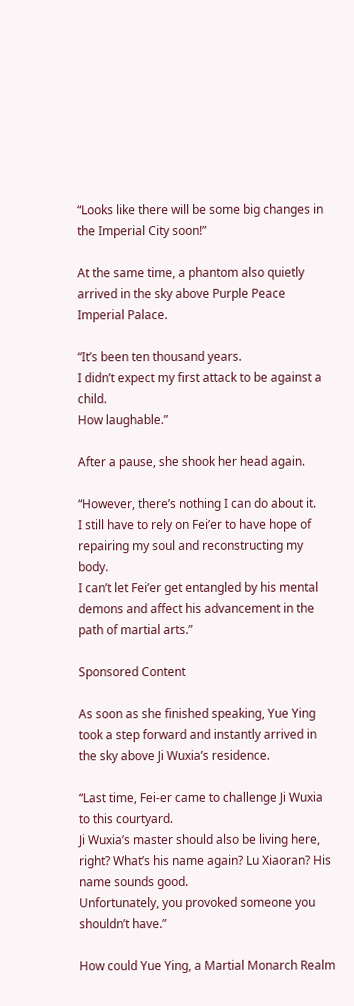“Looks like there will be some big changes in the Imperial City soon!”

At the same time, a phantom also quietly arrived in the sky above Purple Peace Imperial Palace.

“It’s been ten thousand years.
I didn’t expect my first attack to be against a child.
How laughable.”

After a pause, she shook her head again.

“However, there’s nothing I can do about it.
I still have to rely on Fei’er to have hope of repairing my soul and reconstructing my body.
I can’t let Fei’er get entangled by his mental demons and affect his advancement in the path of martial arts.”

Sponsored Content

As soon as she finished speaking, Yue Ying took a step forward and instantly arrived in the sky above Ji Wuxia’s residence.

“Last time, Fei-er came to challenge Ji Wuxia to this courtyard.
Ji Wuxia’s master should also be living here, right? What’s his name again? Lu Xiaoran? His name sounds good.
Unfortunately, you provoked someone you shouldn’t have.”

How could Yue Ying, a Martial Monarch Realm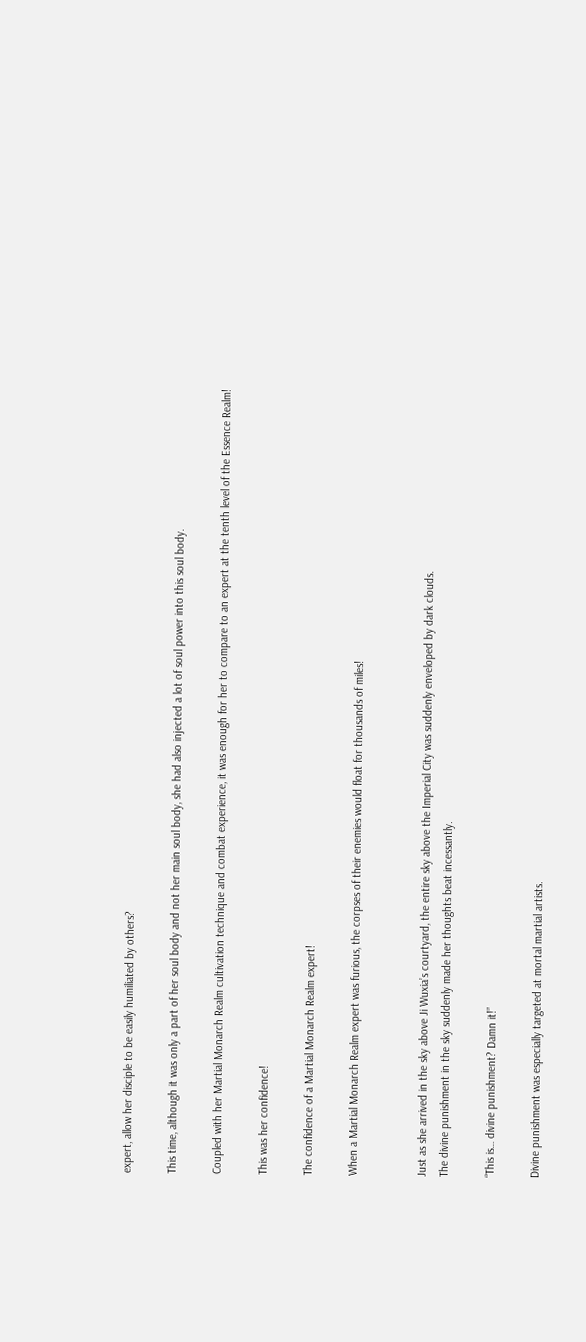expert, allow her disciple to be easily humiliated by others?

This time, although it was only a part of her soul body and not her main soul body, she had also injected a lot of soul power into this soul body.

Coupled with her Martial Monarch Realm cultivation technique and combat experience, it was enough for her to compare to an expert at the tenth level of the Essence Realm!

This was her confidence!

The confidence of a Martial Monarch Realm expert!

When a Martial Monarch Realm expert was furious, the corpses of their enemies would float for thousands of miles!


Just as she arrived in the sky above Ji Wuxia’s courtyard, the entire sky above the Imperial City was suddenly enveloped by dark clouds.
The divine punishment in the sky suddenly made her thoughts beat incessantly.

“This is… divine punishment? Damn it!”

Divine punishment was especially targeted at mortal martial artists.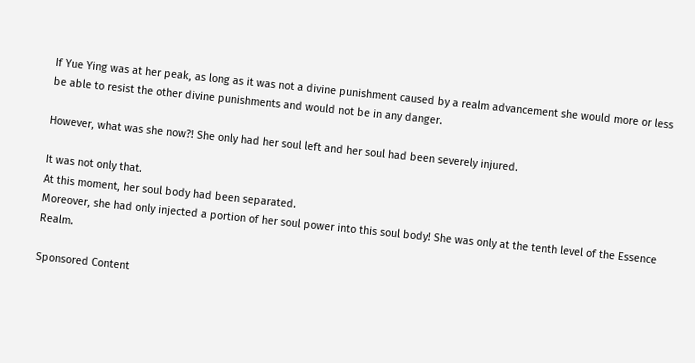If Yue Ying was at her peak, as long as it was not a divine punishment caused by a realm advancement she would more or less be able to resist the other divine punishments and would not be in any danger.

However, what was she now?! She only had her soul left and her soul had been severely injured.

It was not only that.
At this moment, her soul body had been separated.
Moreover, she had only injected a portion of her soul power into this soul body! She was only at the tenth level of the Essence Realm.

Sponsored Content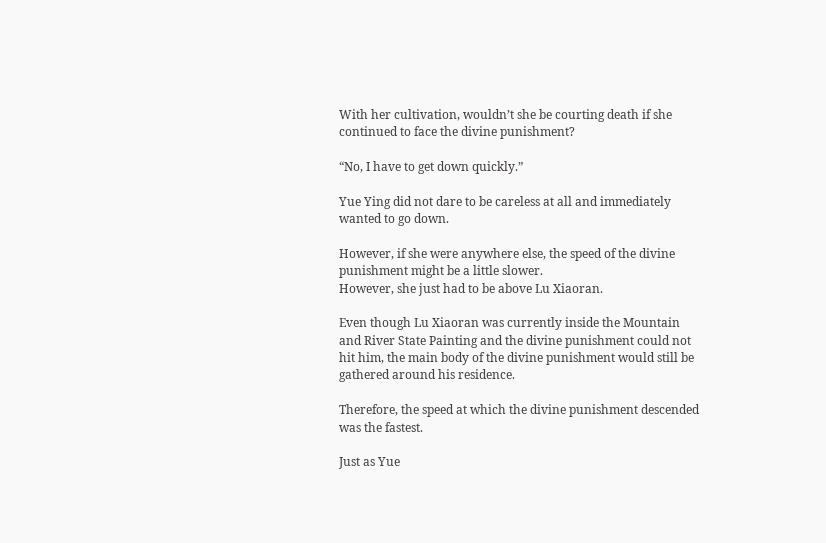With her cultivation, wouldn’t she be courting death if she continued to face the divine punishment?

“No, I have to get down quickly.”

Yue Ying did not dare to be careless at all and immediately wanted to go down.

However, if she were anywhere else, the speed of the divine punishment might be a little slower.
However, she just had to be above Lu Xiaoran.

Even though Lu Xiaoran was currently inside the Mountain and River State Painting and the divine punishment could not hit him, the main body of the divine punishment would still be gathered around his residence.

Therefore, the speed at which the divine punishment descended was the fastest.

Just as Yue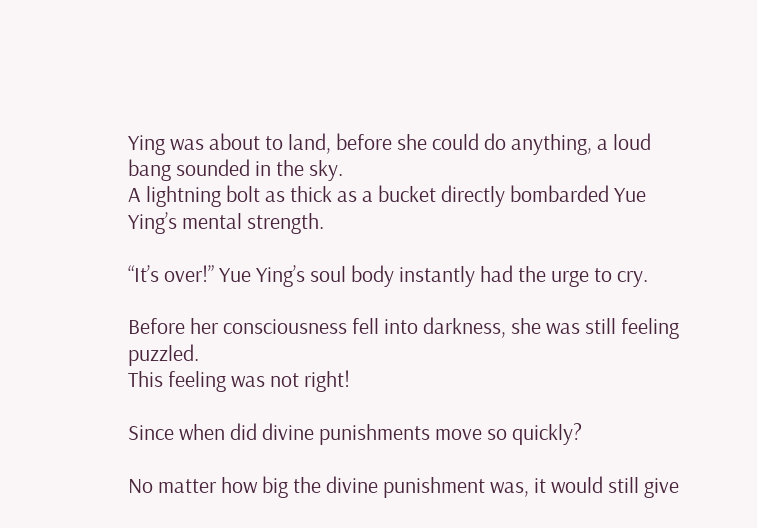Ying was about to land, before she could do anything, a loud bang sounded in the sky.
A lightning bolt as thick as a bucket directly bombarded Yue Ying’s mental strength.

“It’s over!” Yue Ying’s soul body instantly had the urge to cry.

Before her consciousness fell into darkness, she was still feeling puzzled.
This feeling was not right!

Since when did divine punishments move so quickly?

No matter how big the divine punishment was, it would still give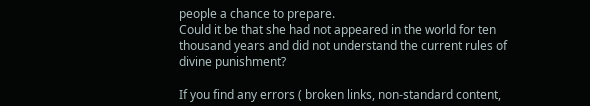people a chance to prepare.
Could it be that she had not appeared in the world for ten thousand years and did not understand the current rules of divine punishment?

If you find any errors ( broken links, non-standard content,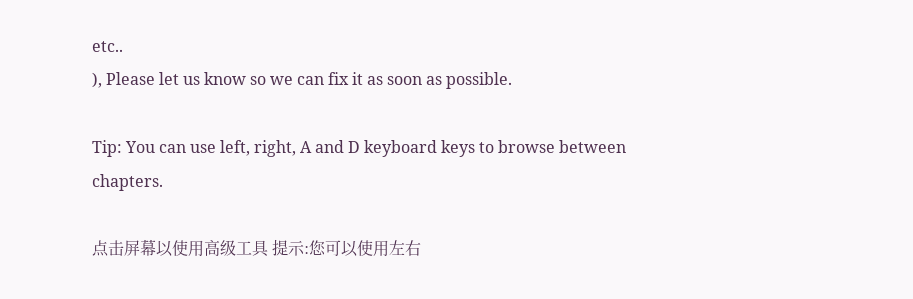etc..
), Please let us know so we can fix it as soon as possible.

Tip: You can use left, right, A and D keyboard keys to browse between chapters.

点击屏幕以使用高级工具 提示:您可以使用左右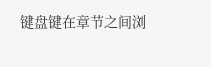键盘键在章节之间浏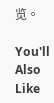览。

You'll Also Like